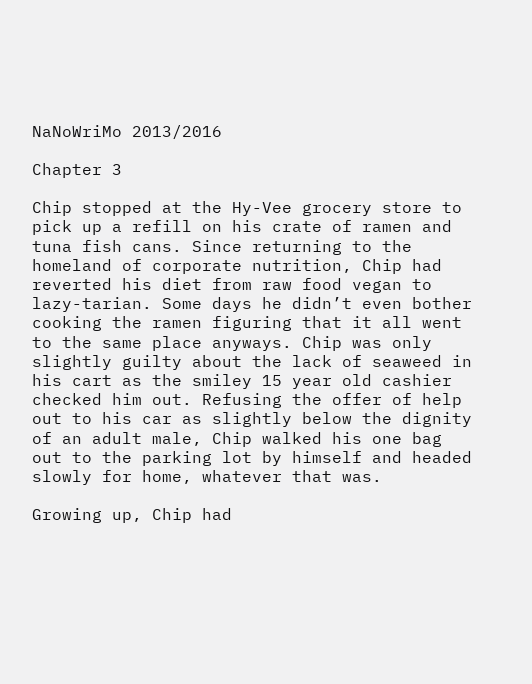NaNoWriMo 2013/2016

Chapter 3

Chip stopped at the Hy-Vee grocery store to pick up a refill on his crate of ramen and tuna fish cans. Since returning to the homeland of corporate nutrition, Chip had reverted his diet from raw food vegan to lazy-tarian. Some days he didn’t even bother cooking the ramen figuring that it all went to the same place anyways. Chip was only slightly guilty about the lack of seaweed in his cart as the smiley 15 year old cashier checked him out. Refusing the offer of help out to his car as slightly below the dignity of an adult male, Chip walked his one bag out to the parking lot by himself and headed slowly for home, whatever that was.

Growing up, Chip had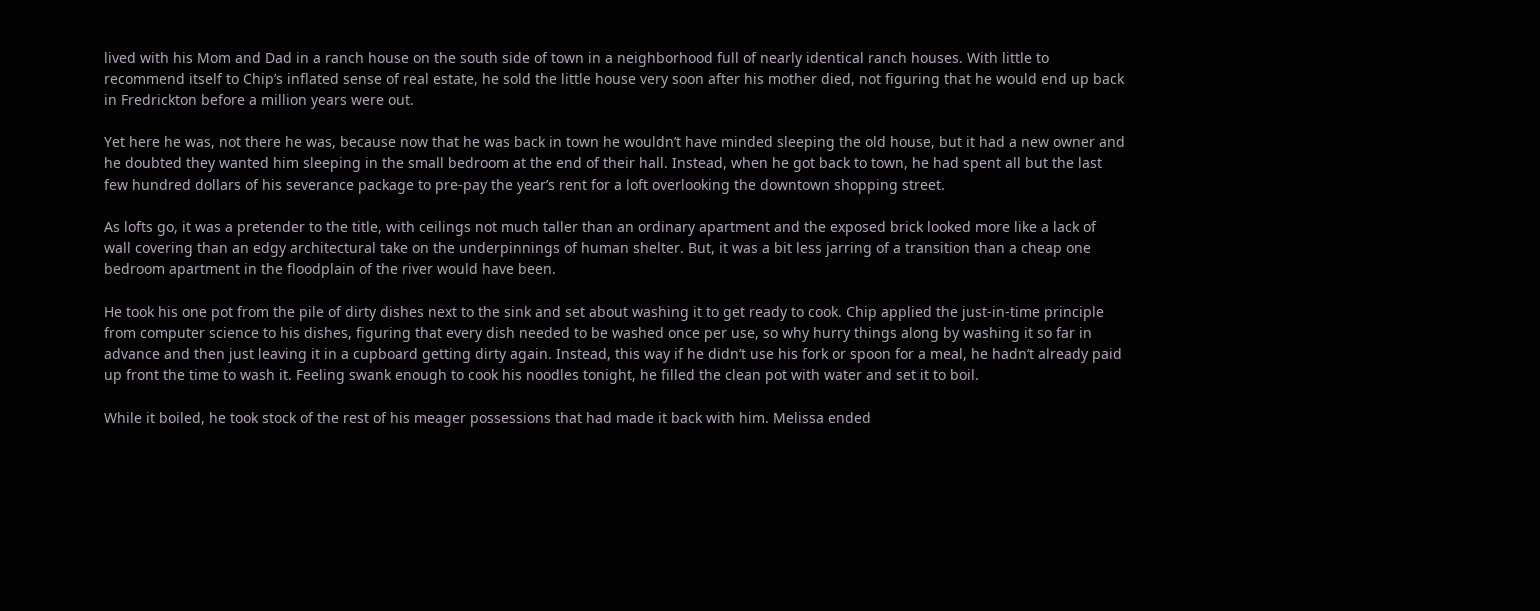lived with his Mom and Dad in a ranch house on the south side of town in a neighborhood full of nearly identical ranch houses. With little to recommend itself to Chip’s inflated sense of real estate, he sold the little house very soon after his mother died, not figuring that he would end up back in Fredrickton before a million years were out.

Yet here he was, not there he was, because now that he was back in town he wouldn’t have minded sleeping the old house, but it had a new owner and he doubted they wanted him sleeping in the small bedroom at the end of their hall. Instead, when he got back to town, he had spent all but the last few hundred dollars of his severance package to pre-pay the year’s rent for a loft overlooking the downtown shopping street.

As lofts go, it was a pretender to the title, with ceilings not much taller than an ordinary apartment and the exposed brick looked more like a lack of wall covering than an edgy architectural take on the underpinnings of human shelter. But, it was a bit less jarring of a transition than a cheap one bedroom apartment in the floodplain of the river would have been.

He took his one pot from the pile of dirty dishes next to the sink and set about washing it to get ready to cook. Chip applied the just-in-time principle from computer science to his dishes, figuring that every dish needed to be washed once per use, so why hurry things along by washing it so far in advance and then just leaving it in a cupboard getting dirty again. Instead, this way if he didn’t use his fork or spoon for a meal, he hadn’t already paid up front the time to wash it. Feeling swank enough to cook his noodles tonight, he filled the clean pot with water and set it to boil.

While it boiled, he took stock of the rest of his meager possessions that had made it back with him. Melissa ended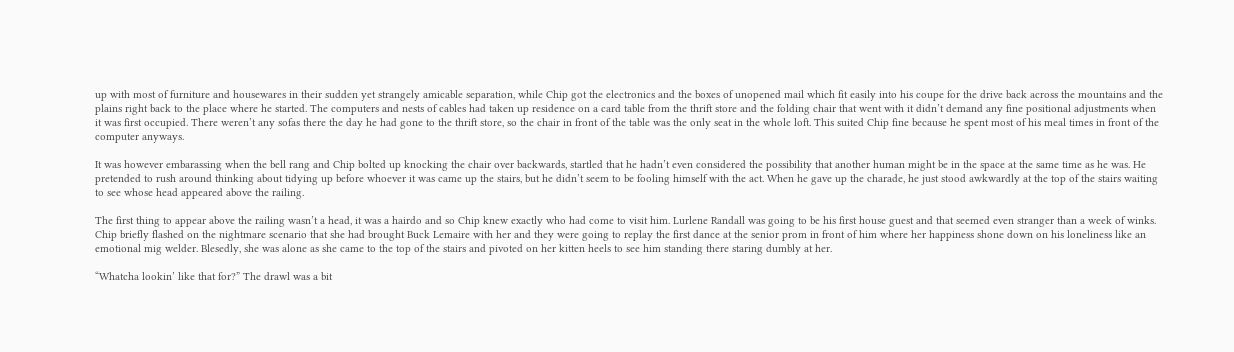up with most of furniture and housewares in their sudden yet strangely amicable separation, while Chip got the electronics and the boxes of unopened mail which fit easily into his coupe for the drive back across the mountains and the plains right back to the place where he started. The computers and nests of cables had taken up residence on a card table from the thrift store and the folding chair that went with it didn’t demand any fine positional adjustments when it was first occupied. There weren’t any sofas there the day he had gone to the thrift store, so the chair in front of the table was the only seat in the whole loft. This suited Chip fine because he spent most of his meal times in front of the computer anyways.

It was however embarassing when the bell rang and Chip bolted up knocking the chair over backwards, startled that he hadn’t even considered the possibility that another human might be in the space at the same time as he was. He pretended to rush around thinking about tidying up before whoever it was came up the stairs, but he didn’t seem to be fooling himself with the act. When he gave up the charade, he just stood awkwardly at the top of the stairs waiting to see whose head appeared above the railing.

The first thing to appear above the railing wasn’t a head, it was a hairdo and so Chip knew exactly who had come to visit him. Lurlene Randall was going to be his first house guest and that seemed even stranger than a week of winks. Chip briefly flashed on the nightmare scenario that she had brought Buck Lemaire with her and they were going to replay the first dance at the senior prom in front of him where her happiness shone down on his loneliness like an emotional mig welder. Blesedly, she was alone as she came to the top of the stairs and pivoted on her kitten heels to see him standing there staring dumbly at her.

“Whatcha lookin’ like that for?” The drawl was a bit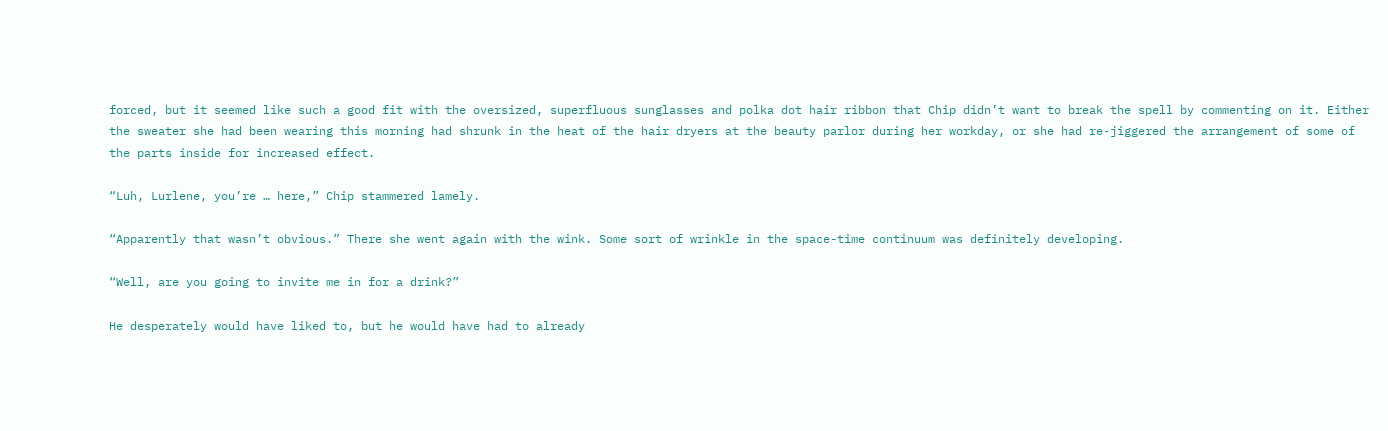forced, but it seemed like such a good fit with the oversized, superfluous sunglasses and polka dot hair ribbon that Chip didn’t want to break the spell by commenting on it. Either the sweater she had been wearing this morning had shrunk in the heat of the hair dryers at the beauty parlor during her workday, or she had re-jiggered the arrangement of some of the parts inside for increased effect.

“Luh, Lurlene, you’re … here,” Chip stammered lamely.

“Apparently that wasn’t obvious.” There she went again with the wink. Some sort of wrinkle in the space-time continuum was definitely developing.

“Well, are you going to invite me in for a drink?”

He desperately would have liked to, but he would have had to already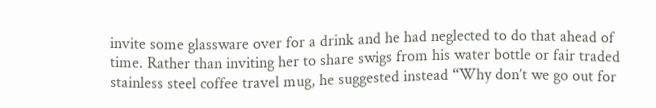invite some glassware over for a drink and he had neglected to do that ahead of time. Rather than inviting her to share swigs from his water bottle or fair traded stainless steel coffee travel mug, he suggested instead “Why don’t we go out for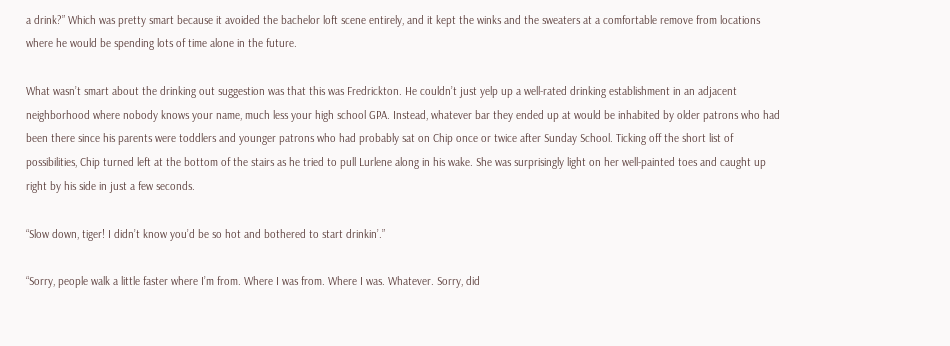a drink?” Which was pretty smart because it avoided the bachelor loft scene entirely, and it kept the winks and the sweaters at a comfortable remove from locations where he would be spending lots of time alone in the future.

What wasn’t smart about the drinking out suggestion was that this was Fredrickton. He couldn’t just yelp up a well-rated drinking establishment in an adjacent neighborhood where nobody knows your name, much less your high school GPA. Instead, whatever bar they ended up at would be inhabited by older patrons who had been there since his parents were toddlers and younger patrons who had probably sat on Chip once or twice after Sunday School. Ticking off the short list of possibilities, Chip turned left at the bottom of the stairs as he tried to pull Lurlene along in his wake. She was surprisingly light on her well-painted toes and caught up right by his side in just a few seconds.

“Slow down, tiger! I didn’t know you’d be so hot and bothered to start drinkin’.”

“Sorry, people walk a little faster where I’m from. Where I was from. Where I was. Whatever. Sorry, did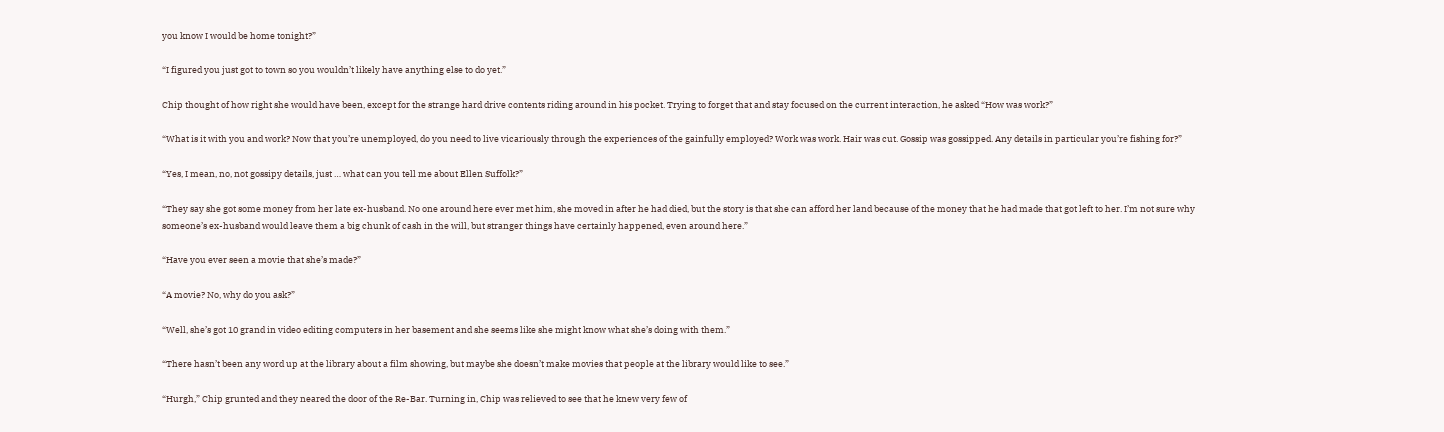you know I would be home tonight?”

“I figured you just got to town so you wouldn’t likely have anything else to do yet.”

Chip thought of how right she would have been, except for the strange hard drive contents riding around in his pocket. Trying to forget that and stay focused on the current interaction, he asked “How was work?”

“What is it with you and work? Now that you’re unemployed, do you need to live vicariously through the experiences of the gainfully employed? Work was work. Hair was cut. Gossip was gossipped. Any details in particular you’re fishing for?”

“Yes, I mean, no, not gossipy details, just … what can you tell me about Ellen Suffolk?”

“They say she got some money from her late ex-husband. No one around here ever met him, she moved in after he had died, but the story is that she can afford her land because of the money that he had made that got left to her. I’m not sure why someone’s ex-husband would leave them a big chunk of cash in the will, but stranger things have certainly happened, even around here.”

“Have you ever seen a movie that she’s made?”

“A movie? No, why do you ask?”

“Well, she’s got 10 grand in video editing computers in her basement and she seems like she might know what she’s doing with them.”

“There hasn’t been any word up at the library about a film showing, but maybe she doesn’t make movies that people at the library would like to see.”

“Hurgh,” Chip grunted and they neared the door of the Re-Bar. Turning in, Chip was relieved to see that he knew very few of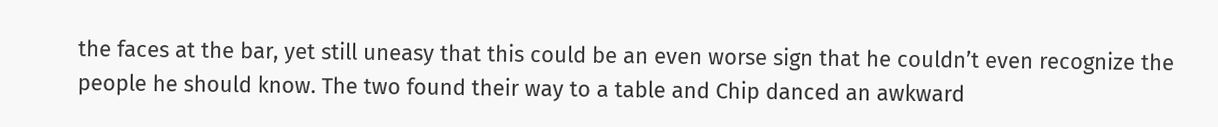the faces at the bar, yet still uneasy that this could be an even worse sign that he couldn’t even recognize the people he should know. The two found their way to a table and Chip danced an awkward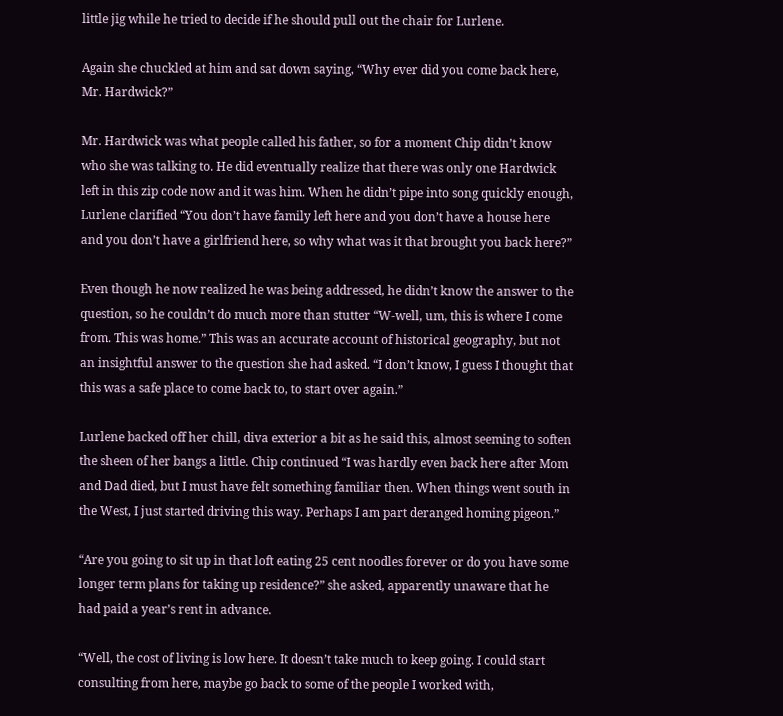little jig while he tried to decide if he should pull out the chair for Lurlene.

Again she chuckled at him and sat down saying, “Why ever did you come back here, Mr. Hardwick?”

Mr. Hardwick was what people called his father, so for a moment Chip didn’t know who she was talking to. He did eventually realize that there was only one Hardwick left in this zip code now and it was him. When he didn’t pipe into song quickly enough, Lurlene clarified “You don’t have family left here and you don’t have a house here and you don’t have a girlfriend here, so why what was it that brought you back here?”

Even though he now realized he was being addressed, he didn’t know the answer to the question, so he couldn’t do much more than stutter “W-well, um, this is where I come from. This was home.” This was an accurate account of historical geography, but not an insightful answer to the question she had asked. “I don’t know, I guess I thought that this was a safe place to come back to, to start over again.”

Lurlene backed off her chill, diva exterior a bit as he said this, almost seeming to soften the sheen of her bangs a little. Chip continued “I was hardly even back here after Mom and Dad died, but I must have felt something familiar then. When things went south in the West, I just started driving this way. Perhaps I am part deranged homing pigeon.”

“Are you going to sit up in that loft eating 25 cent noodles forever or do you have some longer term plans for taking up residence?” she asked, apparently unaware that he had paid a year’s rent in advance.

“Well, the cost of living is low here. It doesn’t take much to keep going. I could start consulting from here, maybe go back to some of the people I worked with,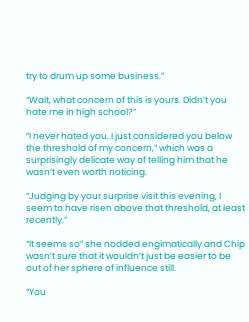try to drum up some business.”

“Wait, what concern of this is yours. Didn’t you hate me in high school?”

“I never hated you. I just considered you below the threshold of my concern,” which was a surprisingly delicate way of telling him that he wasn’t even worth noticing.

“Judging by your surprise visit this evening, I seem to have risen above that threshold, at least recently.”

“It seems so” she nodded engimatically and Chip wasn’t sure that it wouldn’t just be easier to be out of her sphere of influence still.

“You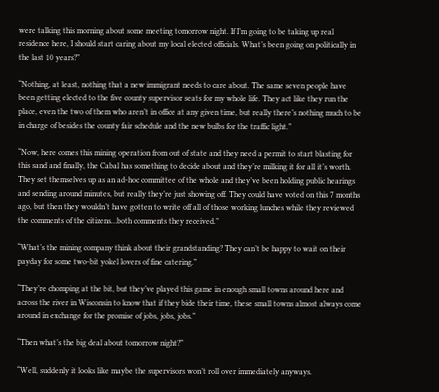were talking this morning about some meeting tomorrow night. If I’m going to be taking up real residence here, I should start caring about my local elected officials. What’s been going on politically in the last 10 years?”

“Nothing, at least, nothing that a new immigrant needs to care about. The same seven people have been getting elected to the five county supervisor seats for my whole life. They act like they run the place, even the two of them who aren’t in office at any given time, but really there’s nothing much to be in charge of besides the county fair schedule and the new bulbs for the traffic light.”

“Now, here comes this mining operation from out of state and they need a permit to start blasting for this sand and finally, the Cabal has something to decide about and they’re milking it for all it’s worth. They set themselves up as an ad-hoc committee of the whole and they’ve been holding public hearings and sending around minutes, but really they’re just showing off. They could have voted on this 7 months ago, but then they wouldn’t have gotten to write off all of those working lunches while they reviewed the comments of the citizens…both comments they received.”

“What’s the mining company think about their grandstanding? They can’t be happy to wait on their payday for some two-bit yokel lovers of fine catering.”

“They’re chomping at the bit, but they’ve played this game in enough small towns around here and across the river in Wisconsin to know that if they bide their time, these small towns almost always come around in exchange for the promise of jobs, jobs, jobs.”

“Then what’s the big deal about tomorrow night?”

“Well, suddenly it looks like maybe the supervisors won’t roll over immediately anyways.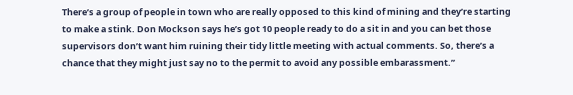There’s a group of people in town who are really opposed to this kind of mining and they’re starting to make a stink. Don Mockson says he’s got 10 people ready to do a sit in and you can bet those supervisors don’t want him ruining their tidy little meeting with actual comments. So, there’s a chance that they might just say no to the permit to avoid any possible embarassment.”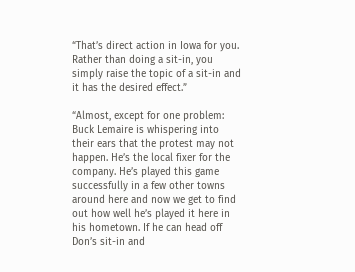“That’s direct action in Iowa for you. Rather than doing a sit-in, you simply raise the topic of a sit-in and it has the desired effect.”

“Almost, except for one problem: Buck Lemaire is whispering into their ears that the protest may not happen. He’s the local fixer for the company. He’s played this game successfully in a few other towns around here and now we get to find out how well he’s played it here in his hometown. If he can head off Don’s sit-in and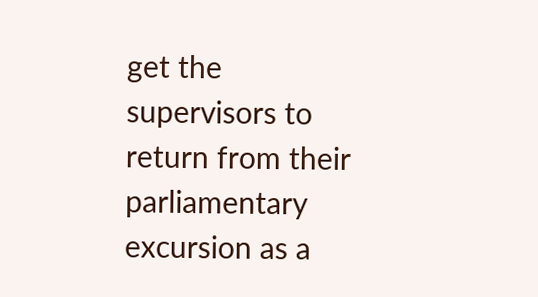get the supervisors to return from their parliamentary excursion as a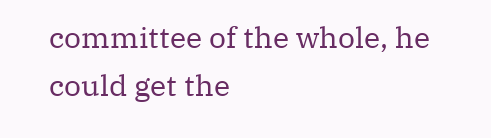committee of the whole, he could get the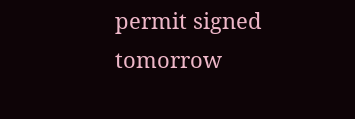permit signed tomorrow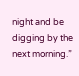night and be digging by the next morning.”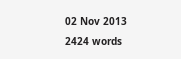02 Nov 2013 2424 words